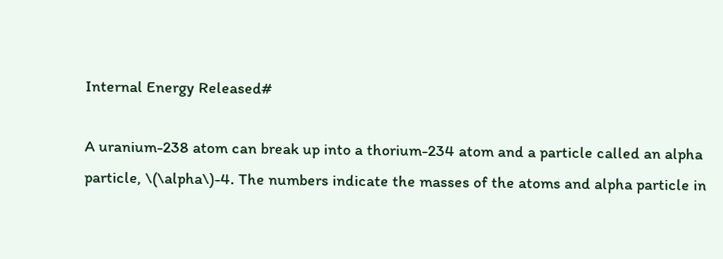Internal Energy Released#

A uranium-238 atom can break up into a thorium-234 atom and a particle called an alpha particle, \(\alpha\)-4. The numbers indicate the masses of the atoms and alpha particle in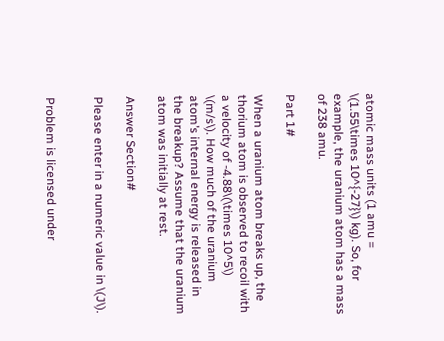atomic mass units (1 amu = \(1.55\times 10^{-27}\) kg). So, for example, the uranium atom has a mass of 238 amu.

Part 1#

When a uranium atom breaks up, the thorium atom is observed to recoil with a velocity of -4.88\(\times 10^5\) \(m/s\). How much of the uranium atom’s internal energy is released in the breakup? Assume that the uranium atom was initially at rest.

Answer Section#

Please enter in a numeric value in \(J\).


Problem is licensed under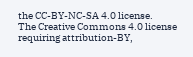the CC-BY-NC-SA 4.0 license.
The Creative Commons 4.0 license requiring attribution-BY,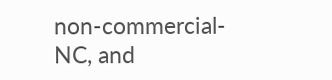non-commercial-NC, and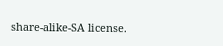share-alike-SA license.